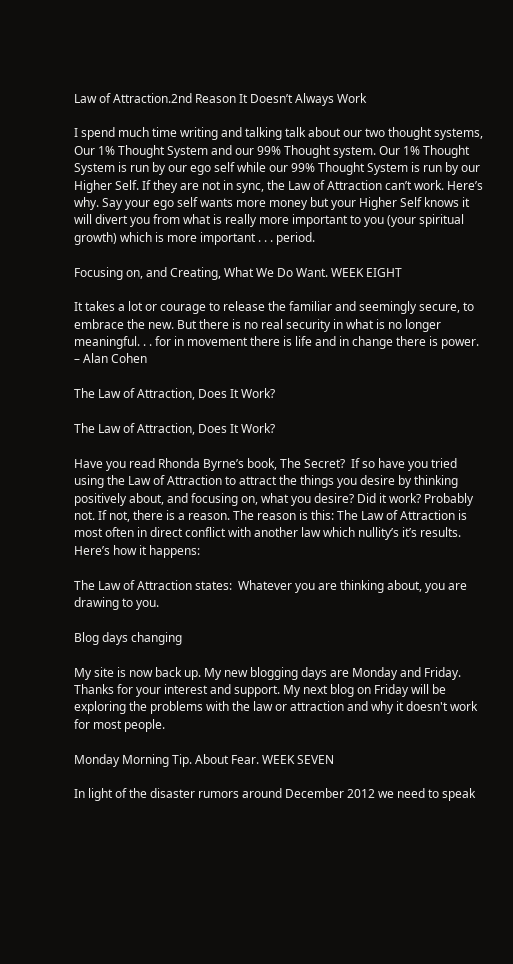Law of Attraction.2nd Reason It Doesn’t Always Work

I spend much time writing and talking talk about our two thought systems, Our 1% Thought System and our 99% Thought system. Our 1% Thought System is run by our ego self while our 99% Thought System is run by our Higher Self. If they are not in sync, the Law of Attraction can’t work. Here’s why. Say your ego self wants more money but your Higher Self knows it will divert you from what is really more important to you (your spiritual growth) which is more important . . . period.

Focusing on, and Creating, What We Do Want. WEEK EIGHT

It takes a lot or courage to release the familiar and seemingly secure, to embrace the new. But there is no real security in what is no longer meaningful. . . for in movement there is life and in change there is power. – Alan Cohen

The Law of Attraction, Does It Work?

The Law of Attraction, Does It Work?

Have you read Rhonda Byrne’s book, The Secret?  If so have you tried using the Law of Attraction to attract the things you desire by thinking positively about, and focusing on, what you desire? Did it work? Probably not. If not, there is a reason. The reason is this: The Law of Attraction is most often in direct conflict with another law which nullity’s it’s results. Here’s how it happens:

The Law of Attraction states:  Whatever you are thinking about, you are drawing to you.

Blog days changing

My site is now back up. My new blogging days are Monday and Friday. Thanks for your interest and support. My next blog on Friday will be exploring the problems with the law or attraction and why it doesn't work for most people.

Monday Morning Tip. About Fear. WEEK SEVEN

In light of the disaster rumors around December 2012 we need to speak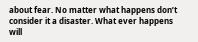about fear. No matter what happens don’t consider it a disaster. What ever happens will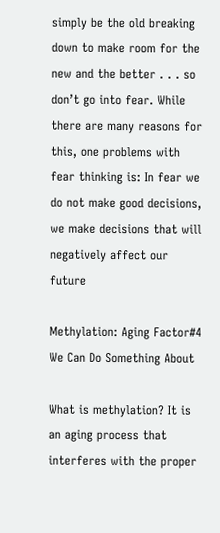simply be the old breaking down to make room for the new and the better . . . so don’t go into fear. While there are many reasons for this, one problems with fear thinking is: In fear we do not make good decisions, we make decisions that will negatively affect our future

Methylation: Aging Factor#4 We Can Do Something About

What is methylation? It is an aging process that interferes with the proper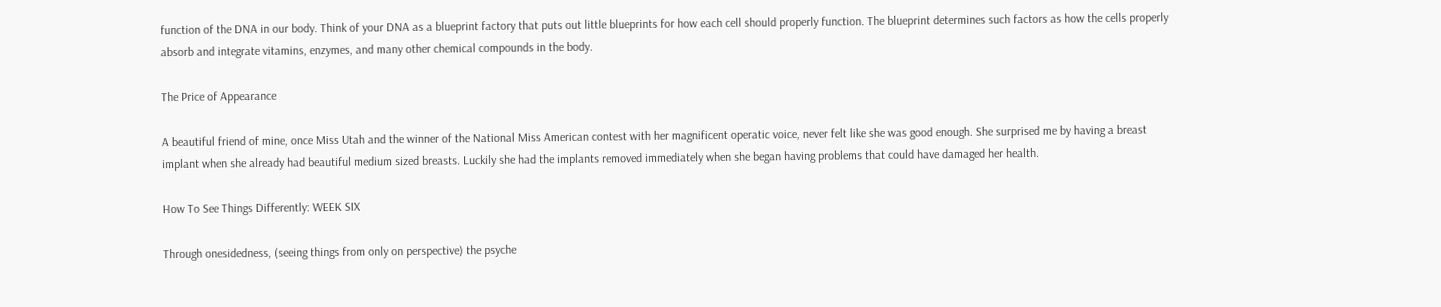function of the DNA in our body. Think of your DNA as a blueprint factory that puts out little blueprints for how each cell should properly function. The blueprint determines such factors as how the cells properly absorb and integrate vitamins, enzymes, and many other chemical compounds in the body.

The Price of Appearance

A beautiful friend of mine, once Miss Utah and the winner of the National Miss American contest with her magnificent operatic voice, never felt like she was good enough. She surprised me by having a breast implant when she already had beautiful medium sized breasts. Luckily she had the implants removed immediately when she began having problems that could have damaged her health.

How To See Things Differently: WEEK SIX

Through onesidedness, (seeing things from only on perspective) the psyche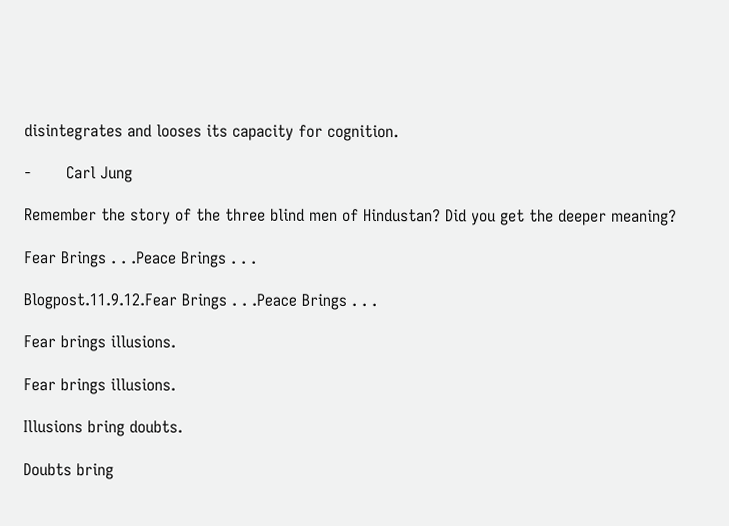disintegrates and looses its capacity for cognition.

-       Carl Jung

Remember the story of the three blind men of Hindustan? Did you get the deeper meaning?

Fear Brings . . .Peace Brings . . .

Blogpost.11.9.12.Fear Brings . . .Peace Brings . . .

Fear brings illusions.

Fear brings illusions.

Illusions bring doubts.

Doubts bring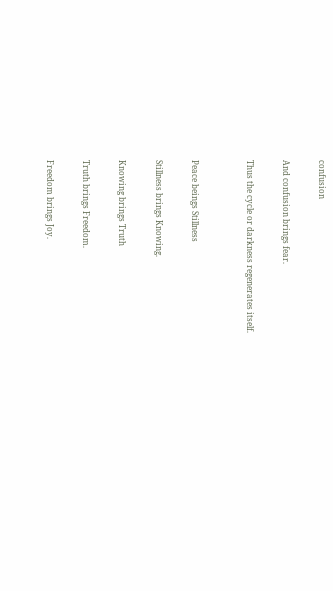confusion

And confusion brings fear.

Thus the cycle or darkness regenerates itself.


Peace beings Stillness

Stillness brings Knowing.

Knowing brings Truth

Truth brings Freedom.

Freedom brings Joy.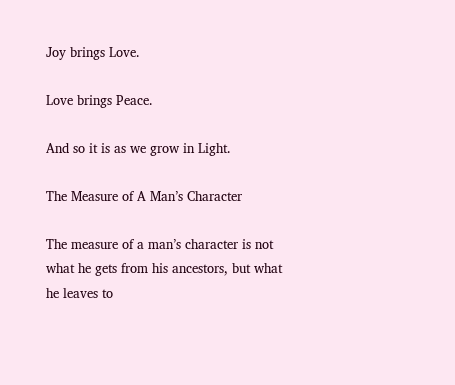Joy brings Love.

Love brings Peace.

And so it is as we grow in Light.

The Measure of A Man’s Character

The measure of a man’s character is not what he gets from his ancestors, but what he leaves to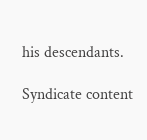his descendants.

Syndicate content